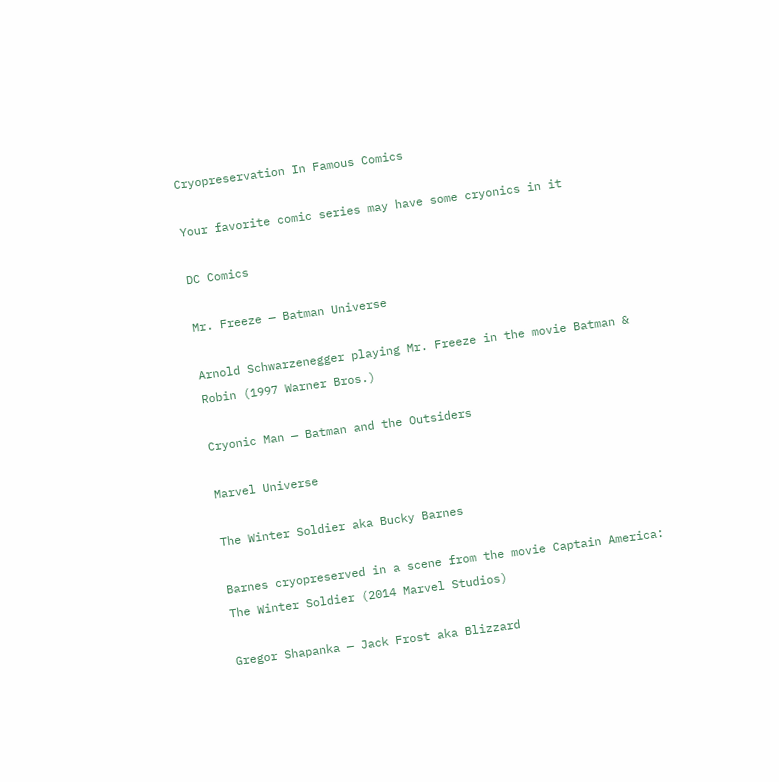Cryopreservation In Famous Comics

Your favorite comic series may have some cryonics in it

DC Comics

Mr. Freeze — Batman Universe

Arnold Schwarzenegger playing Mr. Freeze in the movie Batman & Robin (1997 Warner Bros.)

Cryonic Man — Batman and the Outsiders

Marvel Universe

The Winter Soldier aka Bucky Barnes

Barnes cryopreserved in a scene from the movie Captain America: The Winter Soldier (2014 Marvel Studios)

Gregor Shapanka — Jack Frost aka Blizzard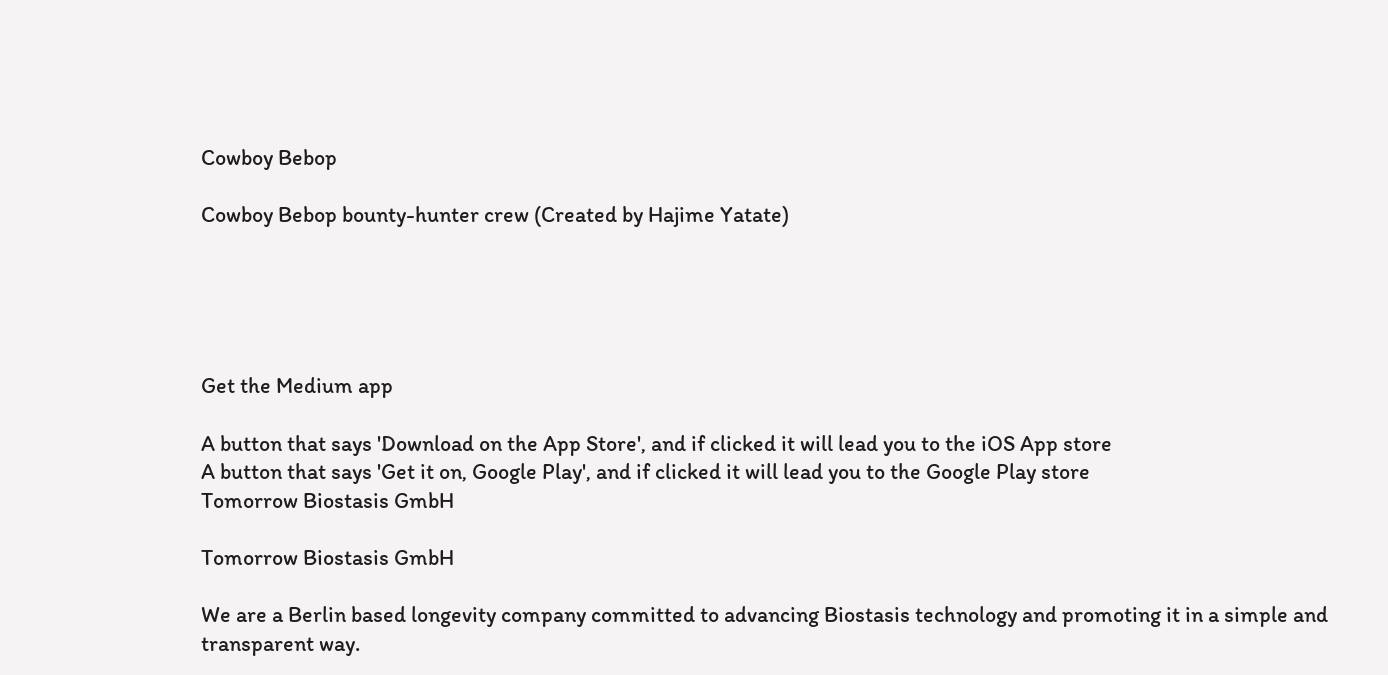Cowboy Bebop

Cowboy Bebop bounty-hunter crew (Created by Hajime Yatate)





Get the Medium app

A button that says 'Download on the App Store', and if clicked it will lead you to the iOS App store
A button that says 'Get it on, Google Play', and if clicked it will lead you to the Google Play store
Tomorrow Biostasis GmbH

Tomorrow Biostasis GmbH

We are a Berlin based longevity company committed to advancing Biostasis technology and promoting it in a simple and transparent way.